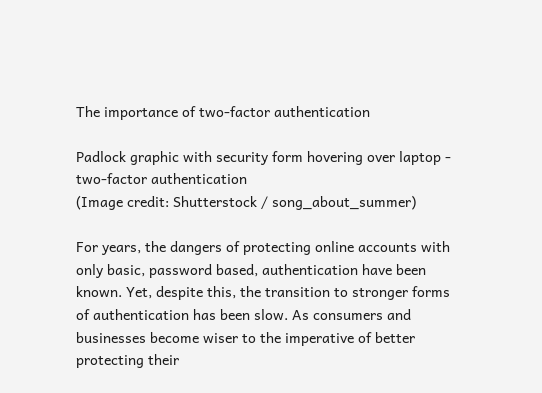The importance of two-factor authentication

Padlock graphic with security form hovering over laptop - two-factor authentication
(Image credit: Shutterstock / song_about_summer)

For years, the dangers of protecting online accounts with only basic, password based, authentication have been known. Yet, despite this, the transition to stronger forms of authentication has been slow. As consumers and businesses become wiser to the imperative of better protecting their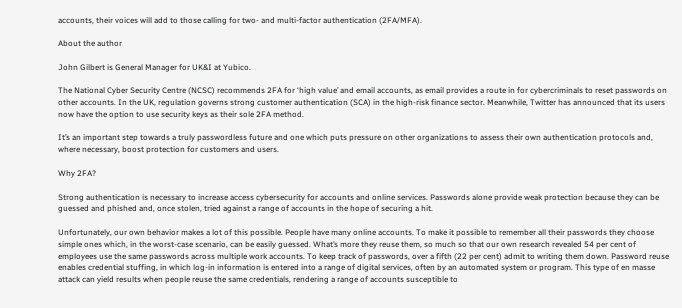accounts, their voices will add to those calling for two- and multi-factor authentication (2FA/MFA).

About the author

John Gilbert is General Manager for UK&I at Yubico.

The National Cyber Security Centre (NCSC) recommends 2FA for ‘high value’ and email accounts, as email provides a route in for cybercriminals to reset passwords on other accounts. In the UK, regulation governs strong customer authentication (SCA) in the high-risk finance sector. Meanwhile, Twitter has announced that its users now have the option to use security keys as their sole 2FA method.

It’s an important step towards a truly passwordless future and one which puts pressure on other organizations to assess their own authentication protocols and, where necessary, boost protection for customers and users.

Why 2FA?

Strong authentication is necessary to increase access cybersecurity for accounts and online services. Passwords alone provide weak protection because they can be guessed and phished and, once stolen, tried against a range of accounts in the hope of securing a hit.

Unfortunately, our own behavior makes a lot of this possible. People have many online accounts. To make it possible to remember all their passwords they choose simple ones which, in the worst-case scenario, can be easily guessed. What’s more they reuse them, so much so that our own research revealed 54 per cent of employees use the same passwords across multiple work accounts. To keep track of passwords, over a fifth (22 per cent) admit to writing them down. Password reuse enables credential stuffing, in which log-in information is entered into a range of digital services, often by an automated system or program. This type of en masse attack can yield results when people reuse the same credentials, rendering a range of accounts susceptible to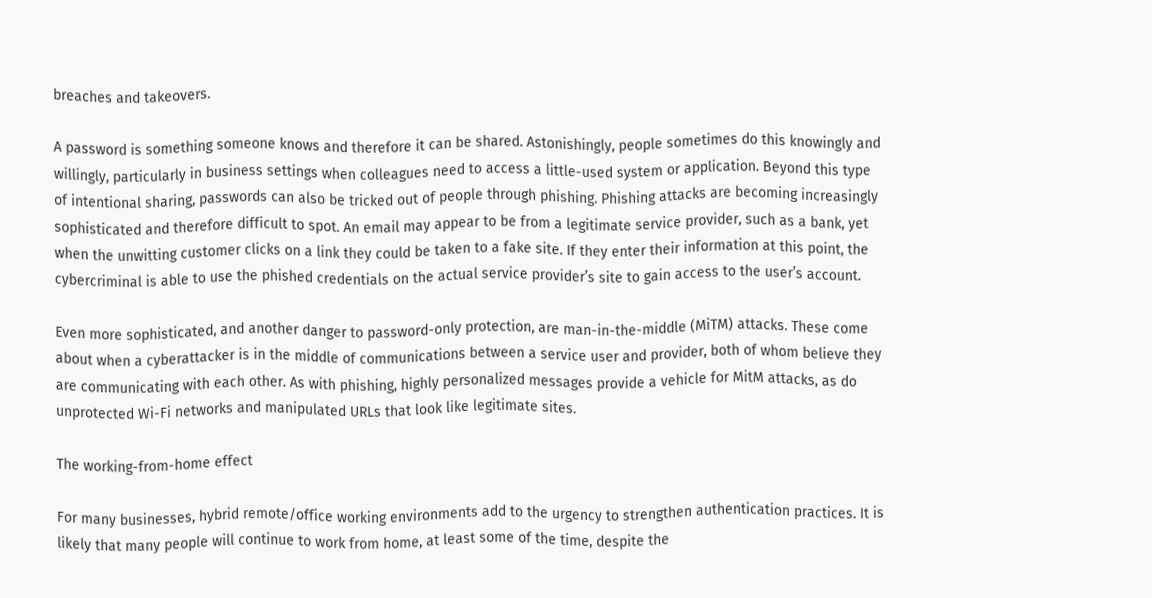breaches and takeovers.

A password is something someone knows and therefore it can be shared. Astonishingly, people sometimes do this knowingly and willingly, particularly in business settings when colleagues need to access a little-used system or application. Beyond this type of intentional sharing, passwords can also be tricked out of people through phishing. Phishing attacks are becoming increasingly sophisticated and therefore difficult to spot. An email may appear to be from a legitimate service provider, such as a bank, yet when the unwitting customer clicks on a link they could be taken to a fake site. If they enter their information at this point, the cybercriminal is able to use the phished credentials on the actual service provider’s site to gain access to the user’s account.

Even more sophisticated, and another danger to password-only protection, are man-in-the-middle (MiTM) attacks. These come about when a cyberattacker is in the middle of communications between a service user and provider, both of whom believe they are communicating with each other. As with phishing, highly personalized messages provide a vehicle for MitM attacks, as do unprotected Wi-Fi networks and manipulated URLs that look like legitimate sites.

The working-from-home effect

For many businesses, hybrid remote/office working environments add to the urgency to strengthen authentication practices. It is likely that many people will continue to work from home, at least some of the time, despite the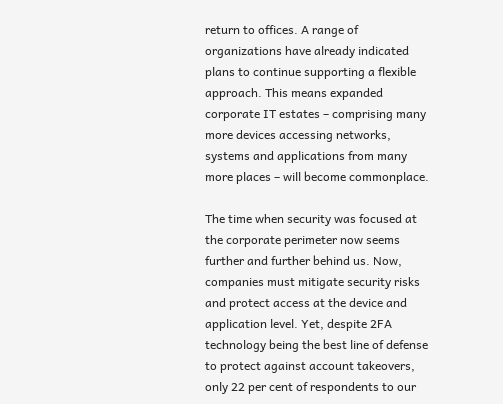return to offices. A range of organizations have already indicated plans to continue supporting a flexible approach. This means expanded corporate IT estates – comprising many more devices accessing networks, systems and applications from many more places – will become commonplace.

The time when security was focused at the corporate perimeter now seems further and further behind us. Now, companies must mitigate security risks and protect access at the device and application level. Yet, despite 2FA technology being the best line of defense to protect against account takeovers, only 22 per cent of respondents to our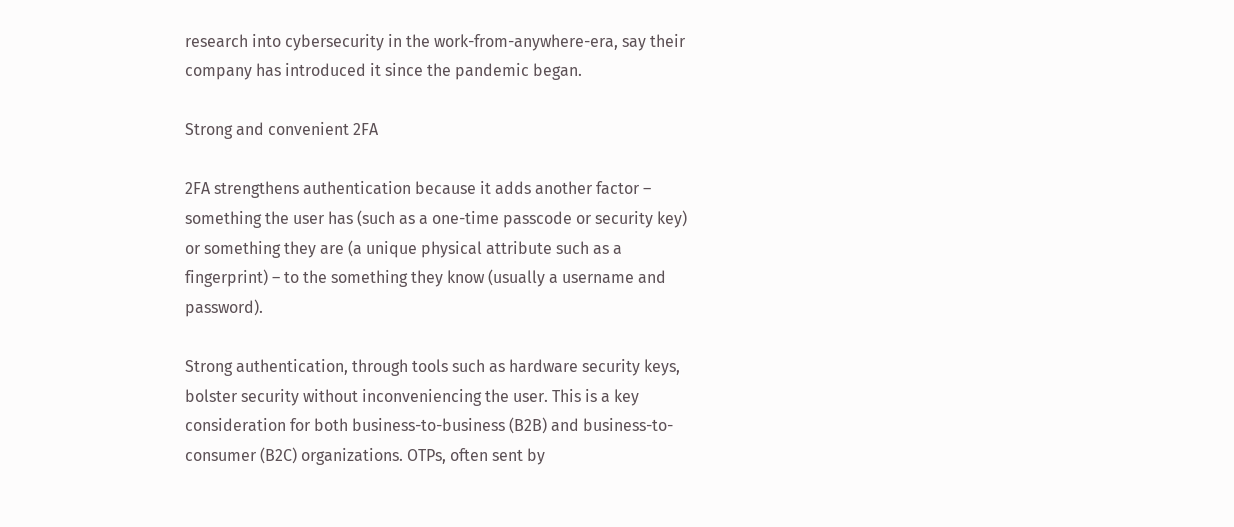research into cybersecurity in the work-from-anywhere-era, say their company has introduced it since the pandemic began.

Strong and convenient 2FA

2FA strengthens authentication because it adds another factor – something the user has (such as a one-time passcode or security key) or something they are (a unique physical attribute such as a fingerprint) – to the something they know (usually a username and password).

Strong authentication, through tools such as hardware security keys, bolster security without inconveniencing the user. This is a key consideration for both business-to-business (B2B) and business-to-consumer (B2C) organizations. OTPs, often sent by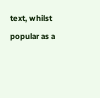text, whilst popular as a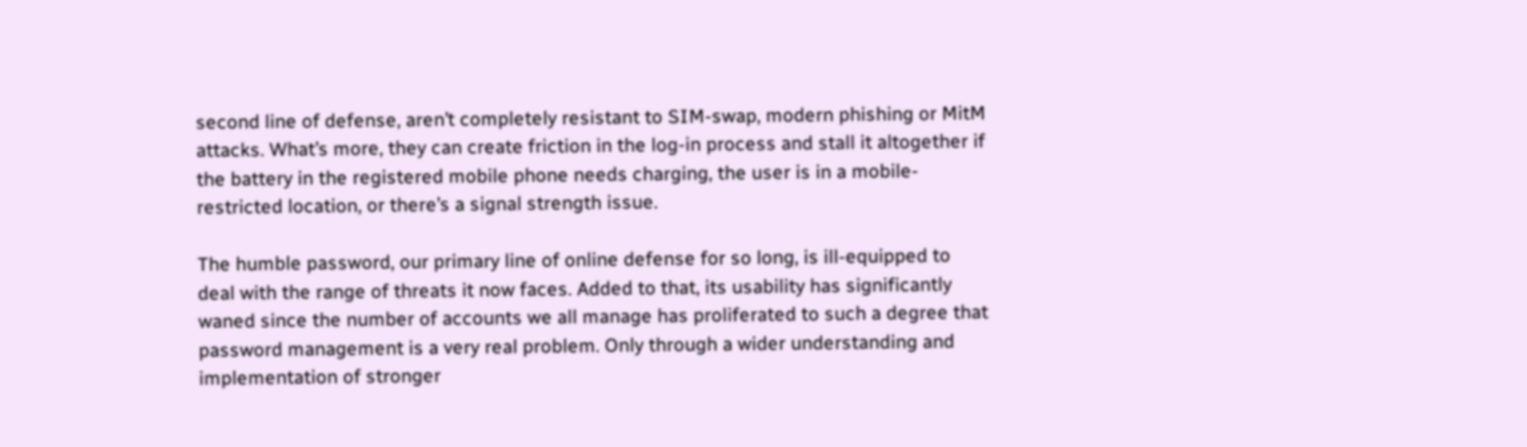second line of defense, aren’t completely resistant to SIM-swap, modern phishing or MitM attacks. What’s more, they can create friction in the log-in process and stall it altogether if the battery in the registered mobile phone needs charging, the user is in a mobile-restricted location, or there’s a signal strength issue.

The humble password, our primary line of online defense for so long, is ill-equipped to deal with the range of threats it now faces. Added to that, its usability has significantly waned since the number of accounts we all manage has proliferated to such a degree that password management is a very real problem. Only through a wider understanding and implementation of stronger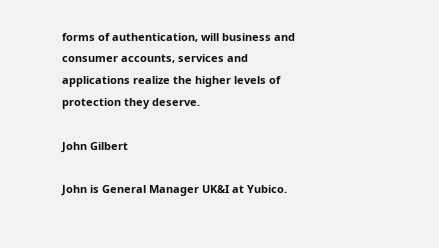forms of authentication, will business and consumer accounts, services and applications realize the higher levels of protection they deserve.

John Gilbert

John is General Manager UK&I at Yubico.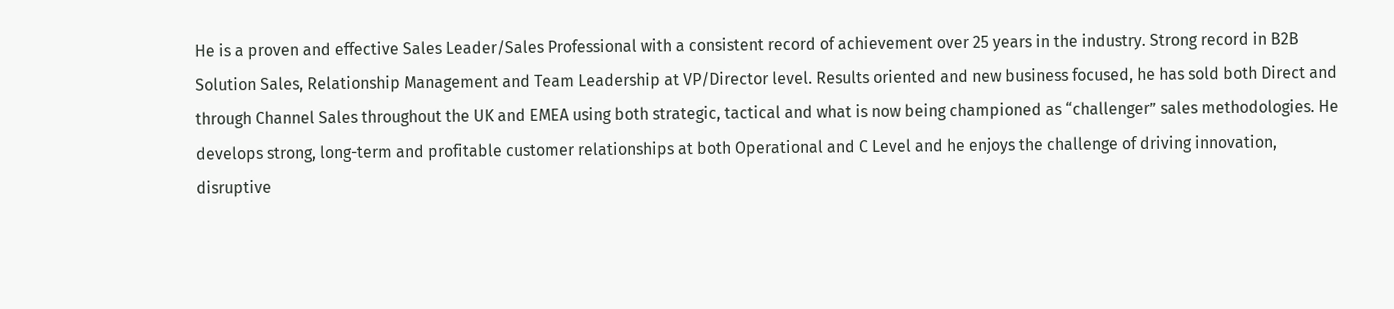He is a proven and effective Sales Leader/Sales Professional with a consistent record of achievement over 25 years in the industry. Strong record in B2B Solution Sales, Relationship Management and Team Leadership at VP/Director level. Results oriented and new business focused, he has sold both Direct and through Channel Sales throughout the UK and EMEA using both strategic, tactical and what is now being championed as “challenger” sales methodologies. He develops strong, long-term and profitable customer relationships at both Operational and C Level and he enjoys the challenge of driving innovation, disruptive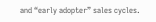and “early adopter” sales cycles.